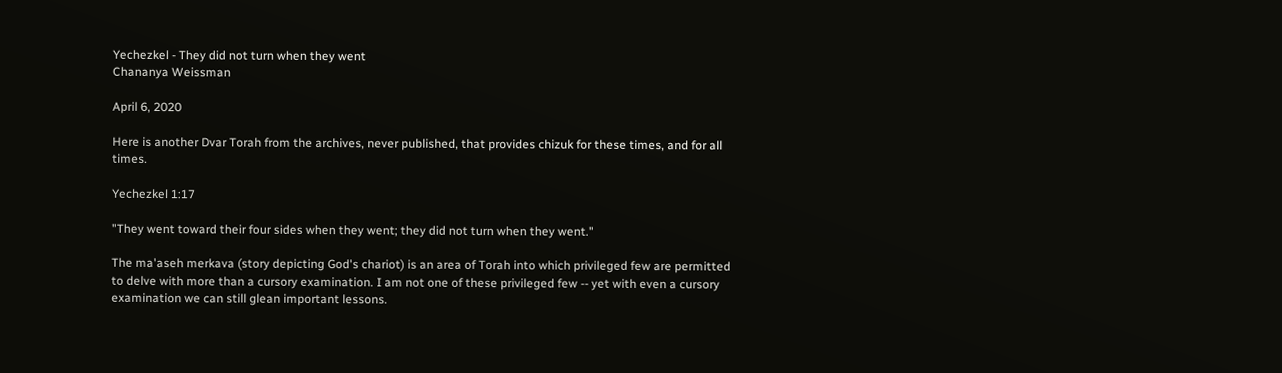Yechezkel - They did not turn when they went
Chananya Weissman

April 6, 2020

Here is another Dvar Torah from the archives, never published, that provides chizuk for these times, and for all times.

Yechezkel 1:17

"They went toward their four sides when they went; they did not turn when they went."

The ma'aseh merkava (story depicting God's chariot) is an area of Torah into which privileged few are permitted to delve with more than a cursory examination. I am not one of these privileged few -- yet with even a cursory examination we can still glean important lessons.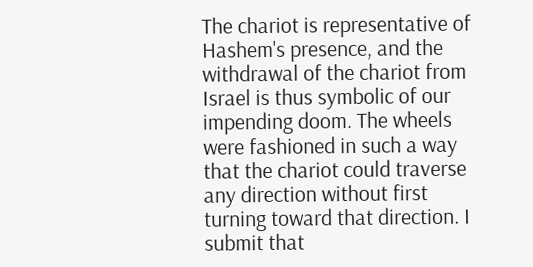The chariot is representative of Hashem's presence, and the withdrawal of the chariot from Israel is thus symbolic of our impending doom. The wheels were fashioned in such a way that the chariot could traverse any direction without first turning toward that direction. I submit that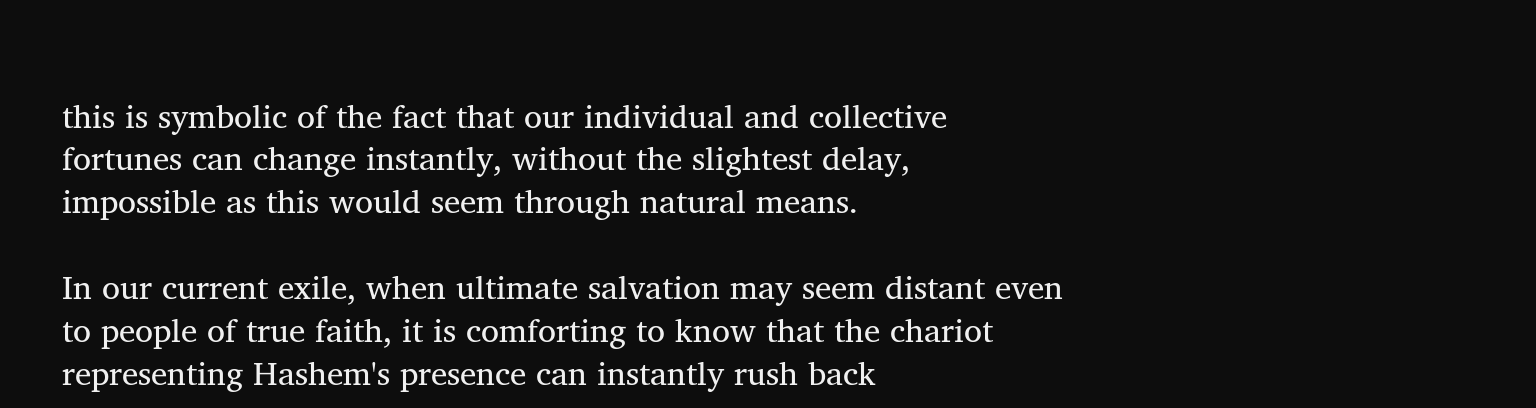this is symbolic of the fact that our individual and collective fortunes can change instantly, without the slightest delay, impossible as this would seem through natural means.

In our current exile, when ultimate salvation may seem distant even to people of true faith, it is comforting to know that the chariot representing Hashem's presence can instantly rush back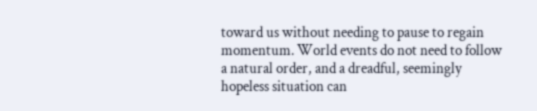toward us without needing to pause to regain momentum. World events do not need to follow a natural order, and a dreadful, seemingly hopeless situation can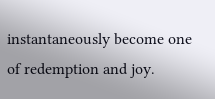instantaneously become one of redemption and joy.